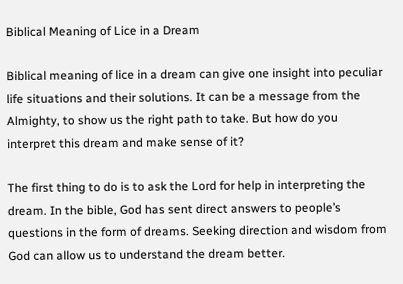Biblical Meaning of Lice in a Dream

Biblical meaning of lice in a dream can give one insight into peculiar life situations and their solutions. It can be a message from the Almighty, to show us the right path to take. But how do you interpret this dream and make sense of it?

The first thing to do is to ask the Lord for help in interpreting the dream. In the bible, God has sent direct answers to people’s questions in the form of dreams. Seeking direction and wisdom from God can allow us to understand the dream better.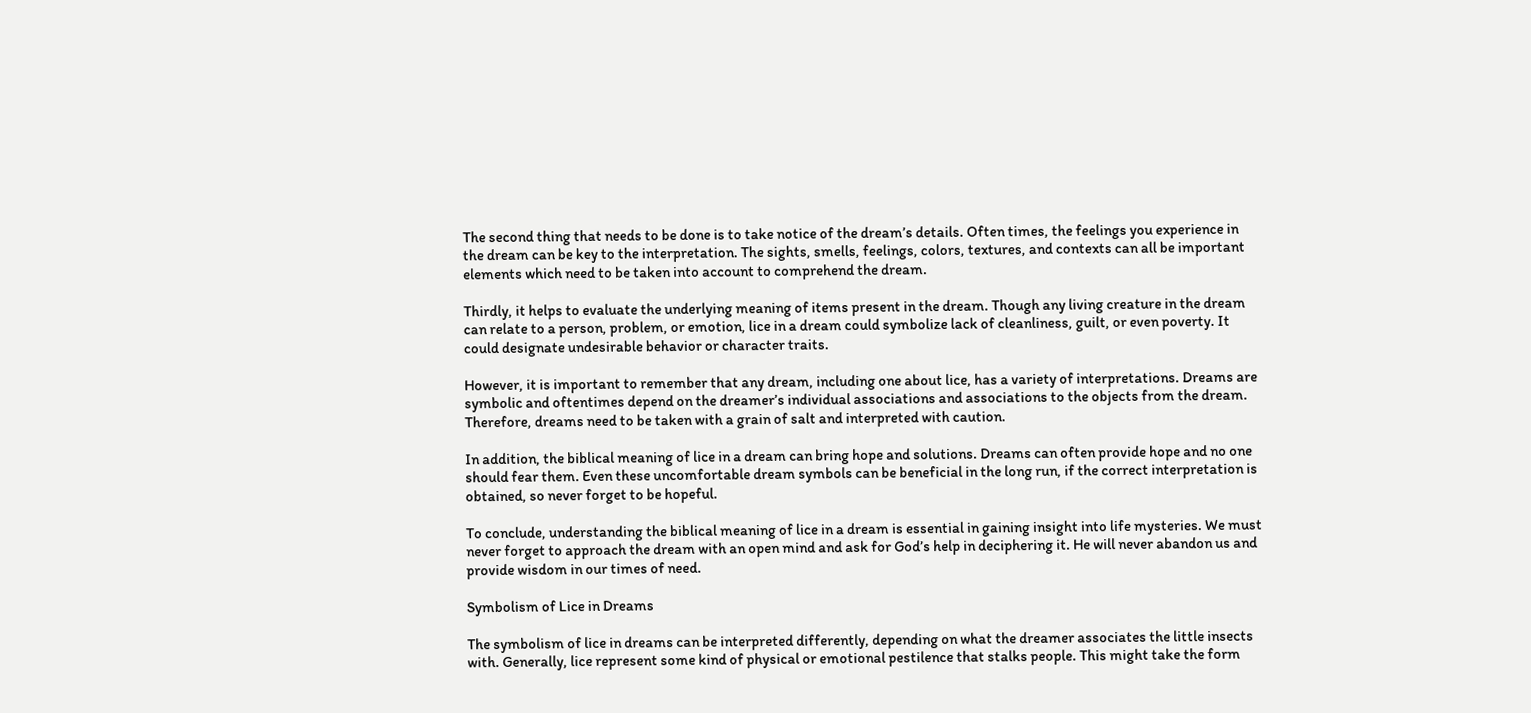The second thing that needs to be done is to take notice of the dream’s details. Often times, the feelings you experience in the dream can be key to the interpretation. The sights, smells, feelings, colors, textures, and contexts can all be important elements which need to be taken into account to comprehend the dream.

Thirdly, it helps to evaluate the underlying meaning of items present in the dream. Though any living creature in the dream can relate to a person, problem, or emotion, lice in a dream could symbolize lack of cleanliness, guilt, or even poverty. It could designate undesirable behavior or character traits.

However, it is important to remember that any dream, including one about lice, has a variety of interpretations. Dreams are symbolic and oftentimes depend on the dreamer’s individual associations and associations to the objects from the dream. Therefore, dreams need to be taken with a grain of salt and interpreted with caution.

In addition, the biblical meaning of lice in a dream can bring hope and solutions. Dreams can often provide hope and no one should fear them. Even these uncomfortable dream symbols can be beneficial in the long run, if the correct interpretation is obtained, so never forget to be hopeful.

To conclude, understanding the biblical meaning of lice in a dream is essential in gaining insight into life mysteries. We must never forget to approach the dream with an open mind and ask for God’s help in deciphering it. He will never abandon us and provide wisdom in our times of need.

Symbolism of Lice in Dreams

The symbolism of lice in dreams can be interpreted differently, depending on what the dreamer associates the little insects with. Generally, lice represent some kind of physical or emotional pestilence that stalks people. This might take the form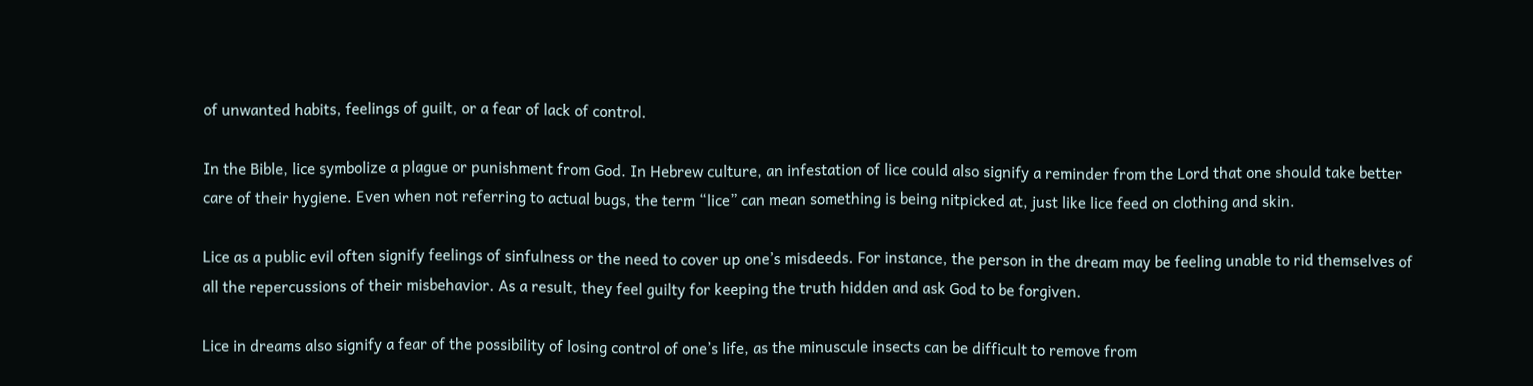of unwanted habits, feelings of guilt, or a fear of lack of control.

In the Bible, lice symbolize a plague or punishment from God. In Hebrew culture, an infestation of lice could also signify a reminder from the Lord that one should take better care of their hygiene. Even when not referring to actual bugs, the term “lice” can mean something is being nitpicked at, just like lice feed on clothing and skin.

Lice as a public evil often signify feelings of sinfulness or the need to cover up one’s misdeeds. For instance, the person in the dream may be feeling unable to rid themselves of all the repercussions of their misbehavior. As a result, they feel guilty for keeping the truth hidden and ask God to be forgiven.

Lice in dreams also signify a fear of the possibility of losing control of one’s life, as the minuscule insects can be difficult to remove from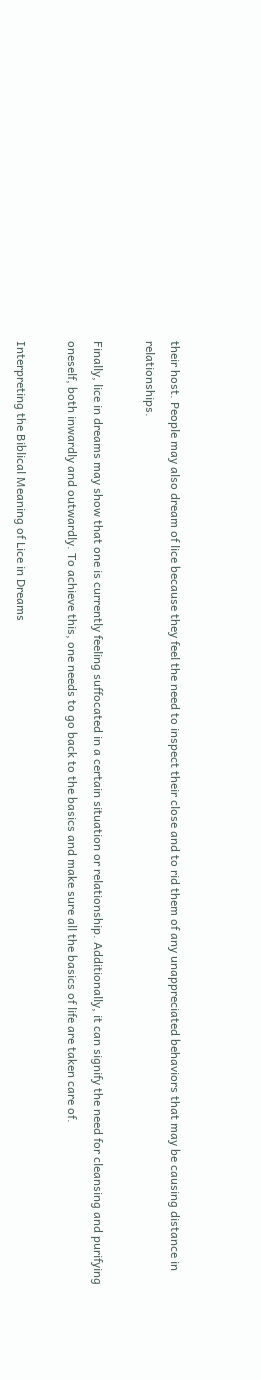their host. People may also dream of lice because they feel the need to inspect their close and to rid them of any unappreciated behaviors that may be causing distance in relationships.

Finally, lice in dreams may show that one is currently feeling suffocated in a certain situation or relationship. Additionally, it can signify the need for cleansing and purifying oneself, both inwardly and outwardly. To achieve this, one needs to go back to the basics and make sure all the basics of life are taken care of.

Interpreting the Biblical Meaning of Lice in Dreams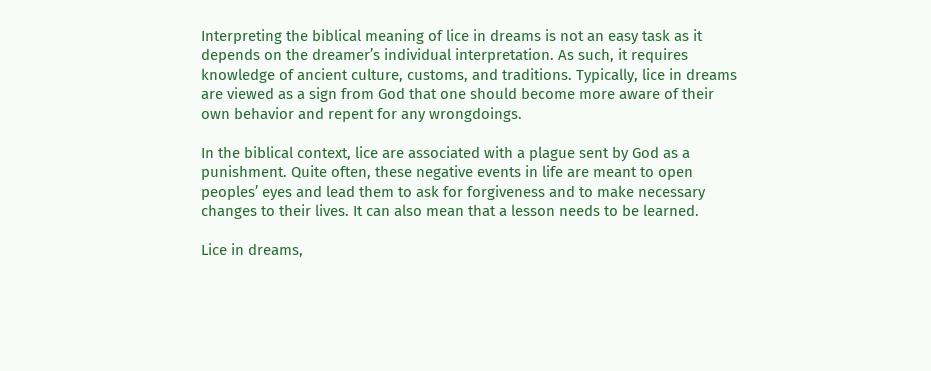Interpreting the biblical meaning of lice in dreams is not an easy task as it depends on the dreamer’s individual interpretation. As such, it requires knowledge of ancient culture, customs, and traditions. Typically, lice in dreams are viewed as a sign from God that one should become more aware of their own behavior and repent for any wrongdoings.

In the biblical context, lice are associated with a plague sent by God as a punishment. Quite often, these negative events in life are meant to open peoples’ eyes and lead them to ask for forgiveness and to make necessary changes to their lives. It can also mean that a lesson needs to be learned.

Lice in dreams,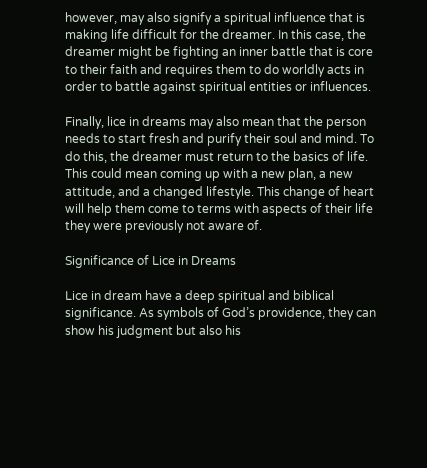however, may also signify a spiritual influence that is making life difficult for the dreamer. In this case, the dreamer might be fighting an inner battle that is core to their faith and requires them to do worldly acts in order to battle against spiritual entities or influences.

Finally, lice in dreams may also mean that the person needs to start fresh and purify their soul and mind. To do this, the dreamer must return to the basics of life. This could mean coming up with a new plan, a new attitude, and a changed lifestyle. This change of heart will help them come to terms with aspects of their life they were previously not aware of.

Significance of Lice in Dreams

Lice in dream have a deep spiritual and biblical significance. As symbols of God’s providence, they can show his judgment but also his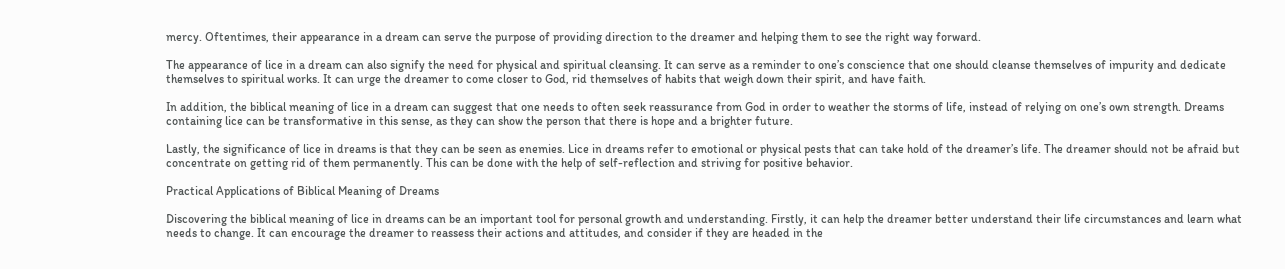mercy. Oftentimes, their appearance in a dream can serve the purpose of providing direction to the dreamer and helping them to see the right way forward.

The appearance of lice in a dream can also signify the need for physical and spiritual cleansing. It can serve as a reminder to one’s conscience that one should cleanse themselves of impurity and dedicate themselves to spiritual works. It can urge the dreamer to come closer to God, rid themselves of habits that weigh down their spirit, and have faith.

In addition, the biblical meaning of lice in a dream can suggest that one needs to often seek reassurance from God in order to weather the storms of life, instead of relying on one’s own strength. Dreams containing lice can be transformative in this sense, as they can show the person that there is hope and a brighter future.

Lastly, the significance of lice in dreams is that they can be seen as enemies. Lice in dreams refer to emotional or physical pests that can take hold of the dreamer’s life. The dreamer should not be afraid but concentrate on getting rid of them permanently. This can be done with the help of self-reflection and striving for positive behavior.

Practical Applications of Biblical Meaning of Dreams

Discovering the biblical meaning of lice in dreams can be an important tool for personal growth and understanding. Firstly, it can help the dreamer better understand their life circumstances and learn what needs to change. It can encourage the dreamer to reassess their actions and attitudes, and consider if they are headed in the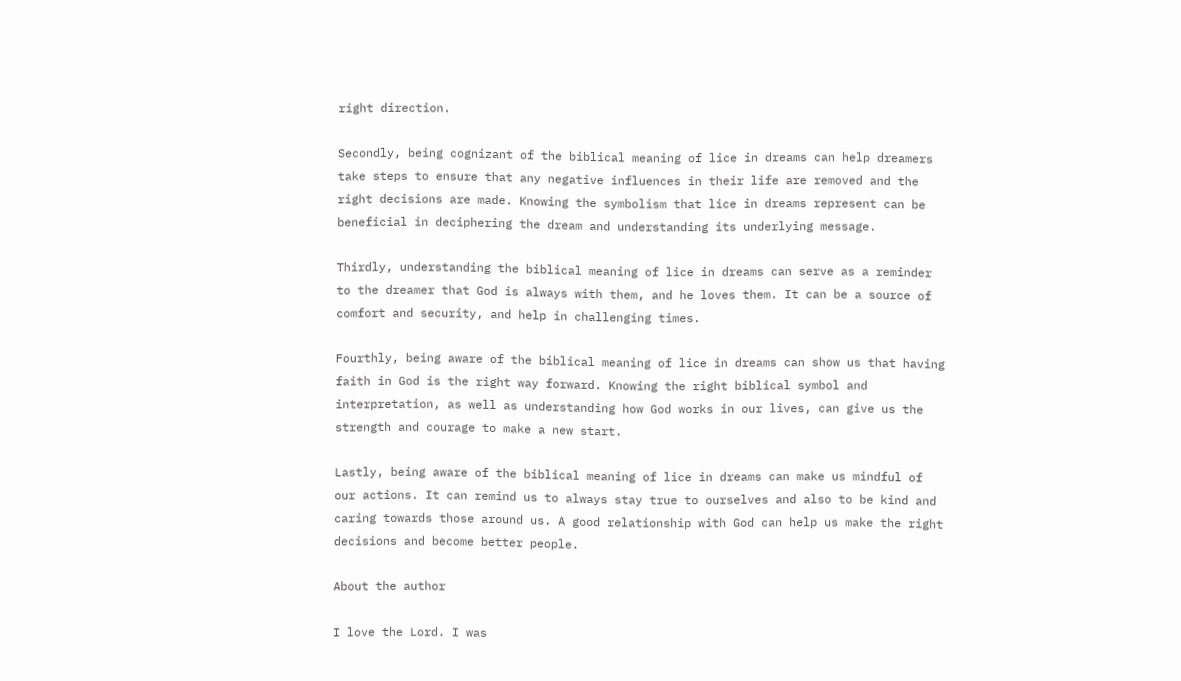right direction.

Secondly, being cognizant of the biblical meaning of lice in dreams can help dreamers take steps to ensure that any negative influences in their life are removed and the right decisions are made. Knowing the symbolism that lice in dreams represent can be beneficial in deciphering the dream and understanding its underlying message.

Thirdly, understanding the biblical meaning of lice in dreams can serve as a reminder to the dreamer that God is always with them, and he loves them. It can be a source of comfort and security, and help in challenging times.

Fourthly, being aware of the biblical meaning of lice in dreams can show us that having faith in God is the right way forward. Knowing the right biblical symbol and interpretation, as well as understanding how God works in our lives, can give us the strength and courage to make a new start.

Lastly, being aware of the biblical meaning of lice in dreams can make us mindful of our actions. It can remind us to always stay true to ourselves and also to be kind and caring towards those around us. A good relationship with God can help us make the right decisions and become better people.

About the author

I love the Lord. I was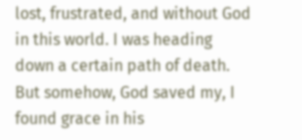lost, frustrated, and without God in this world. I was heading down a certain path of death. But somehow, God saved my, I found grace in his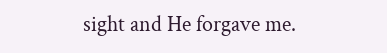sight and He forgave me.